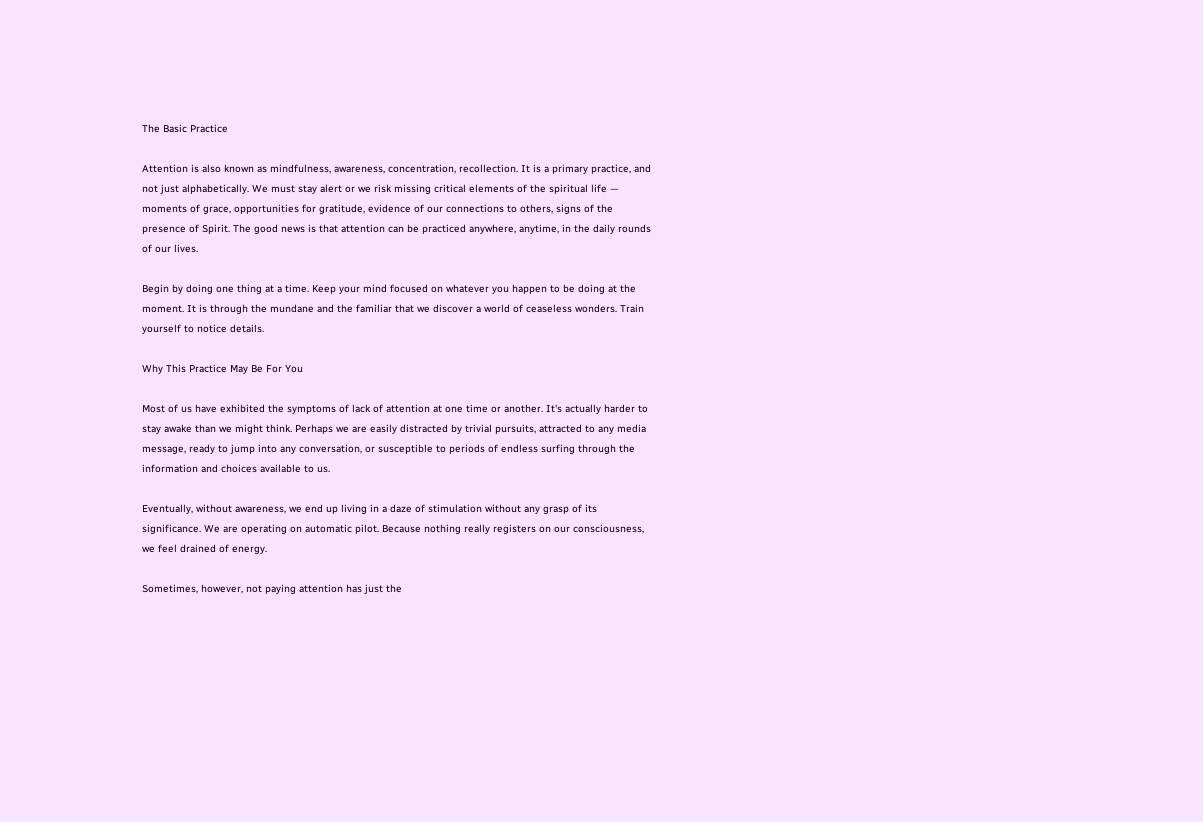The Basic Practice

Attention is also known as mindfulness, awareness, concentration, recollection. It is a primary practice, and not just alphabetically. We must stay alert or we risk missing critical elements of the spiritual life — moments of grace, opportunities for gratitude, evidence of our connections to others, signs of the presence of Spirit. The good news is that attention can be practiced anywhere, anytime, in the daily rounds of our lives.

Begin by doing one thing at a time. Keep your mind focused on whatever you happen to be doing at the moment. It is through the mundane and the familiar that we discover a world of ceaseless wonders. Train yourself to notice details.

Why This Practice May Be For You

Most of us have exhibited the symptoms of lack of attention at one time or another. It's actually harder to stay awake than we might think. Perhaps we are easily distracted by trivial pursuits, attracted to any media message, ready to jump into any conversation, or susceptible to periods of endless surfing through the information and choices available to us.

Eventually, without awareness, we end up living in a daze of stimulation without any grasp of its significance. We are operating on automatic pilot. Because nothing really registers on our consciousness, we feel drained of energy.

Sometimes, however, not paying attention has just the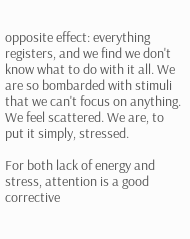opposite effect: everything registers, and we find we don't know what to do with it all. We are so bombarded with stimuli that we can't focus on anything. We feel scattered. We are, to put it simply, stressed.

For both lack of energy and stress, attention is a good corrective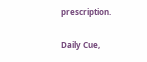prescription.

Daily Cue,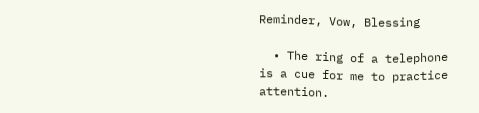Reminder, Vow, Blessing

  • The ring of a telephone is a cue for me to practice attention.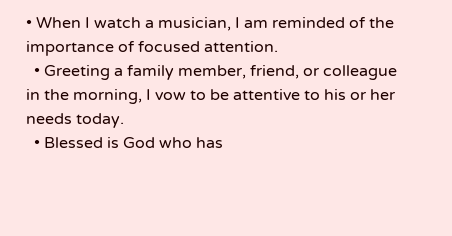• When I watch a musician, I am reminded of the importance of focused attention.
  • Greeting a family member, friend, or colleague in the morning, I vow to be attentive to his or her needs today.
  • Blessed is God who has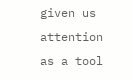given us attention as a tool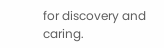for discovery and caring.